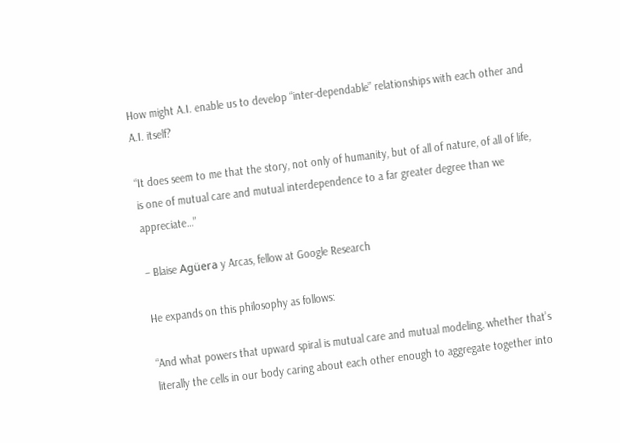How might A.I. enable us to develop “inter-dependable” relationships with each other and A.I. itself?

“It does seem to me that the story, not only of humanity, but of all of nature, of all of life, is one of mutual care and mutual interdependence to a far greater degree than we appreciate…”

– Blaise Agüera y Arcas, fellow at Google Research

He expands on this philosophy as follows:

“And what powers that upward spiral is mutual care and mutual modeling, whether that’s literally the cells in our body caring about each other enough to aggregate together into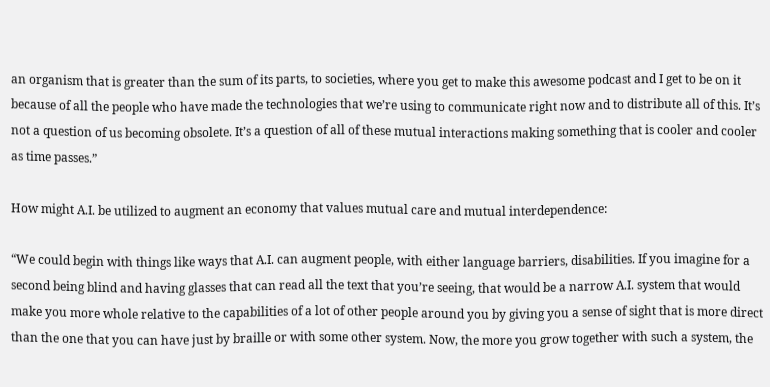an organism that is greater than the sum of its parts, to societies, where you get to make this awesome podcast and I get to be on it because of all the people who have made the technologies that we’re using to communicate right now and to distribute all of this. It’s not a question of us becoming obsolete. It’s a question of all of these mutual interactions making something that is cooler and cooler as time passes.”

How might A.I. be utilized to augment an economy that values mutual care and mutual interdependence:

“We could begin with things like ways that A.I. can augment people, with either language barriers, disabilities. If you imagine for a second being blind and having glasses that can read all the text that you’re seeing, that would be a narrow A.I. system that would make you more whole relative to the capabilities of a lot of other people around you by giving you a sense of sight that is more direct than the one that you can have just by braille or with some other system. Now, the more you grow together with such a system, the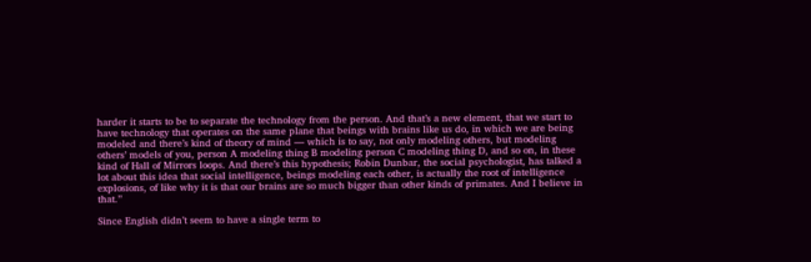harder it starts to be to separate the technology from the person. And that’s a new element, that we start to have technology that operates on the same plane that beings with brains like us do, in which we are being modeled and there’s kind of theory of mind — which is to say, not only modeling others, but modeling others’ models of you, person A modeling thing B modeling person C modeling thing D, and so on, in these kind of Hall of Mirrors loops. And there’s this hypothesis; Robin Dunbar, the social psychologist, has talked a lot about this idea that social intelligence, beings modeling each other, is actually the root of intelligence explosions, of like why it is that our brains are so much bigger than other kinds of primates. And I believe in that.”

Since English didn’t seem to have a single term to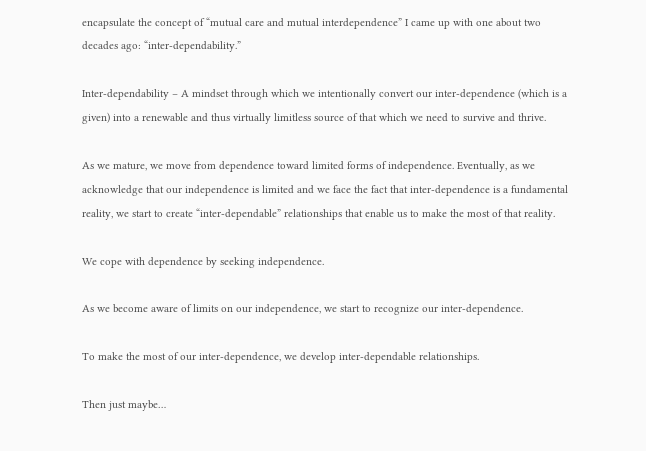encapsulate the concept of “mutual care and mutual interdependence” I came up with one about two decades ago: “inter-dependability.”

Inter-dependability – A mindset through which we intentionally convert our inter-dependence (which is a given) into a renewable and thus virtually limitless source of that which we need to survive and thrive.

As we mature, we move from dependence toward limited forms of independence. Eventually, as we acknowledge that our independence is limited and we face the fact that inter-dependence is a fundamental reality, we start to create “inter-dependable” relationships that enable us to make the most of that reality.

We cope with dependence by seeking independence.

As we become aware of limits on our independence, we start to recognize our inter-dependence.

To make the most of our inter-dependence, we develop inter-dependable relationships.

Then just maybe…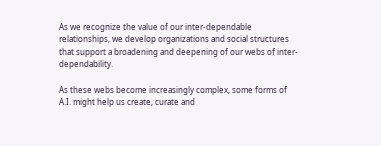As we recognize the value of our inter-dependable relationships, we develop organizations and social structures that support a broadening and deepening of our webs of inter-dependability.

As these webs become increasingly complex, some forms of A.I. might help us create, curate and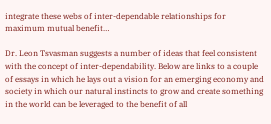integrate these webs of inter-dependable relationships for maximum mutual benefit…

Dr. Leon Tsvasman suggests a number of ideas that feel consistent with the concept of inter-dependability. Below are links to a couple of essays in which he lays out a vision for an emerging economy and society in which our natural instincts to grow and create something in the world can be leveraged to the benefit of all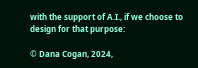with the support of A.I., if we choose to design for that purpose:

© Dana Cogan, 2024,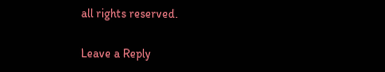all rights reserved.

Leave a Reply